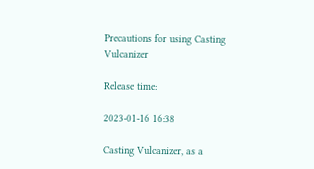Precautions for using Casting Vulcanizer

Release time:

2023-01-16 16:38

Casting Vulcanizer, as a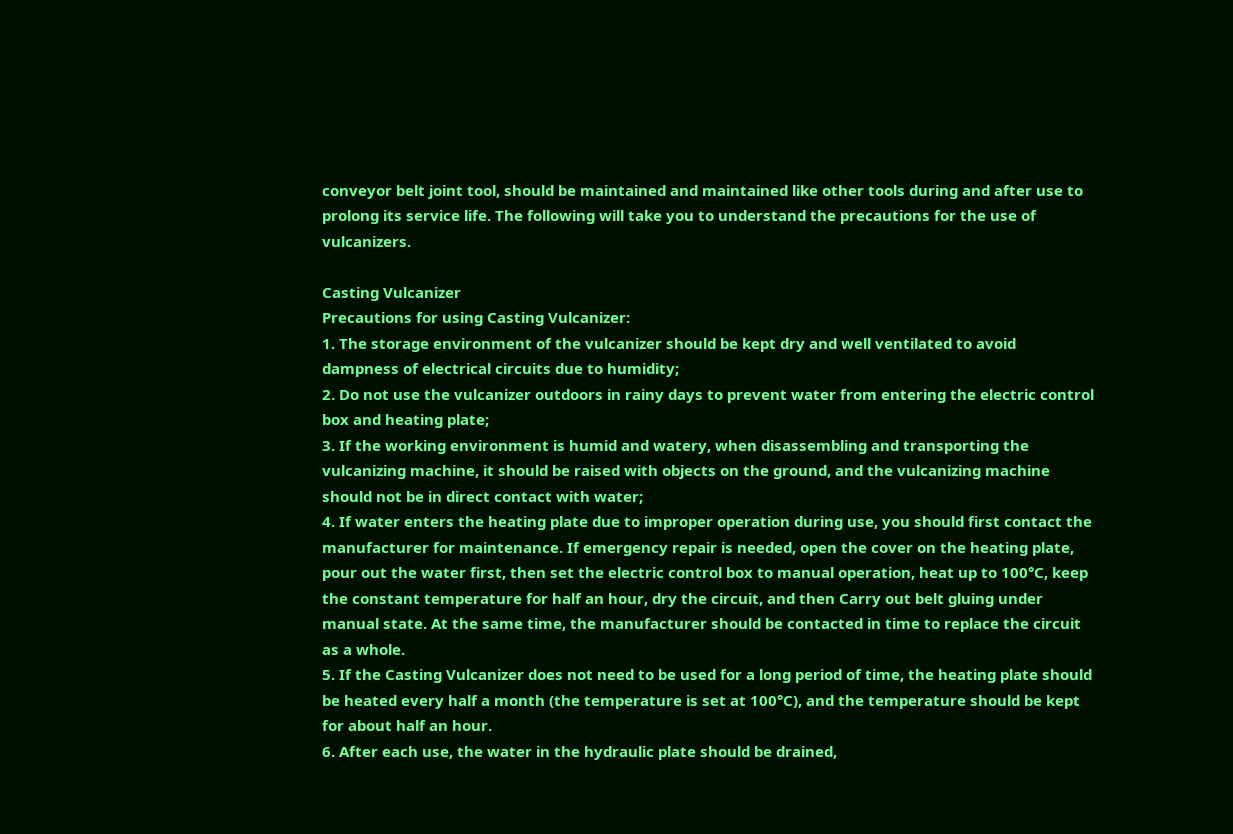conveyor belt joint tool, should be maintained and maintained like other tools during and after use to prolong its service life. The following will take you to understand the precautions for the use of vulcanizers.

Casting Vulcanizer
Precautions for using Casting Vulcanizer:
1. The storage environment of the vulcanizer should be kept dry and well ventilated to avoid dampness of electrical circuits due to humidity;
2. Do not use the vulcanizer outdoors in rainy days to prevent water from entering the electric control box and heating plate;
3. If the working environment is humid and watery, when disassembling and transporting the vulcanizing machine, it should be raised with objects on the ground, and the vulcanizing machine should not be in direct contact with water;
4. If water enters the heating plate due to improper operation during use, you should first contact the manufacturer for maintenance. If emergency repair is needed, open the cover on the heating plate, pour out the water first, then set the electric control box to manual operation, heat up to 100°C, keep the constant temperature for half an hour, dry the circuit, and then Carry out belt gluing under manual state. At the same time, the manufacturer should be contacted in time to replace the circuit as a whole.
5. If the Casting Vulcanizer does not need to be used for a long period of time, the heating plate should be heated every half a month (the temperature is set at 100°C), and the temperature should be kept for about half an hour.
6. After each use, the water in the hydraulic plate should be drained,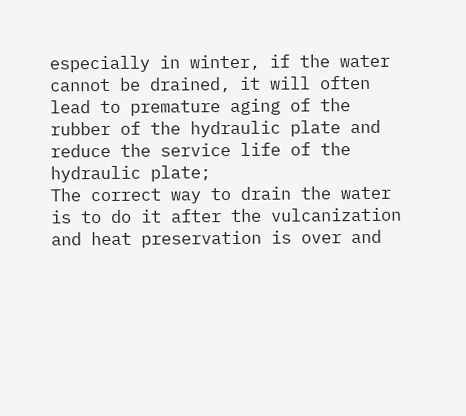especially in winter, if the water cannot be drained, it will often lead to premature aging of the rubber of the hydraulic plate and reduce the service life of the hydraulic plate;
The correct way to drain the water is to do it after the vulcanization and heat preservation is over and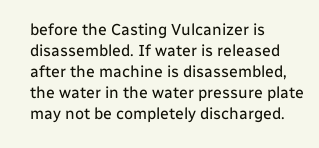before the Casting Vulcanizer is disassembled. If water is released after the machine is disassembled, the water in the water pressure plate may not be completely discharged.